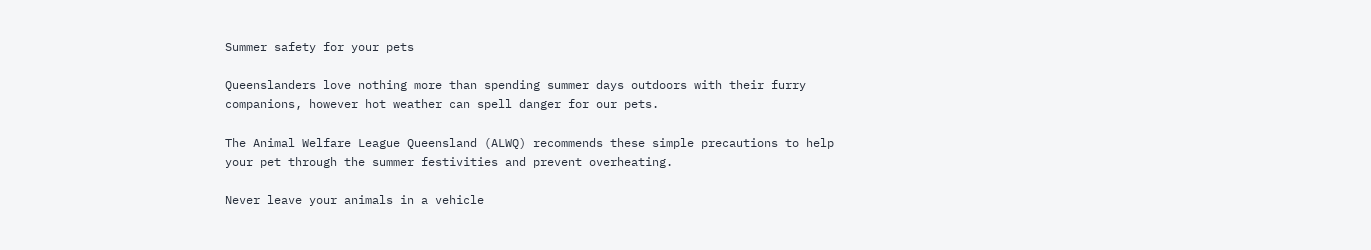Summer safety for your pets

Queenslanders love nothing more than spending summer days outdoors with their furry companions, however hot weather can spell danger for our pets.

The Animal Welfare League Queensland (ALWQ) recommends these simple precautions to help your pet through the summer festivities and prevent overheating.

Never leave your animals in a vehicle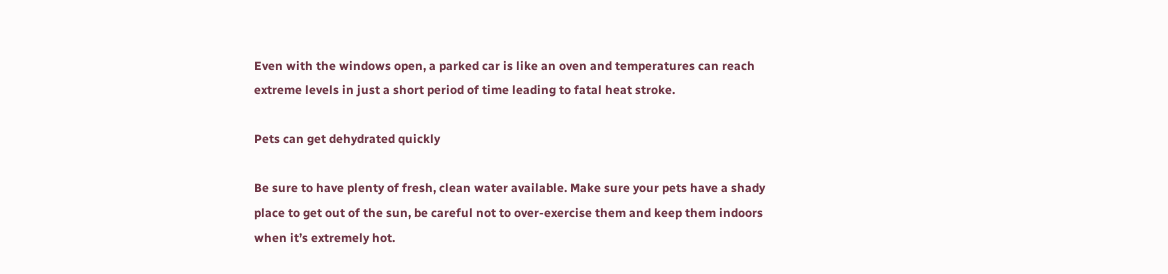Even with the windows open, a parked car is like an oven and temperatures can reach extreme levels in just a short period of time leading to fatal heat stroke.

Pets can get dehydrated quickly

Be sure to have plenty of fresh, clean water available. Make sure your pets have a shady place to get out of the sun, be careful not to over-exercise them and keep them indoors when it’s extremely hot.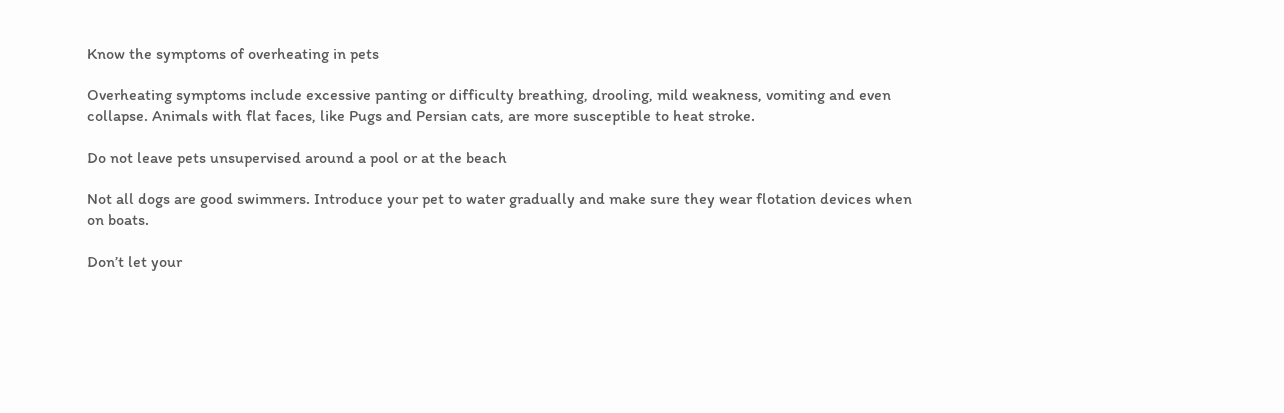Know the symptoms of overheating in pets

Overheating symptoms include excessive panting or difficulty breathing, drooling, mild weakness, vomiting and even collapse. Animals with flat faces, like Pugs and Persian cats, are more susceptible to heat stroke.

Do not leave pets unsupervised around a pool or at the beach

Not all dogs are good swimmers. Introduce your pet to water gradually and make sure they wear flotation devices when on boats.

Don’t let your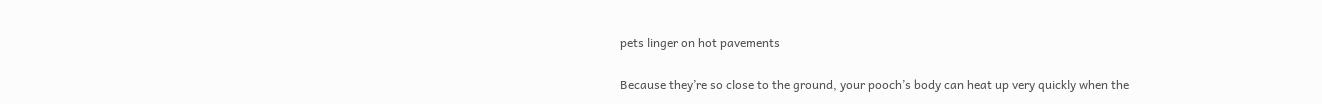pets linger on hot pavements

Because they’re so close to the ground, your pooch’s body can heat up very quickly when the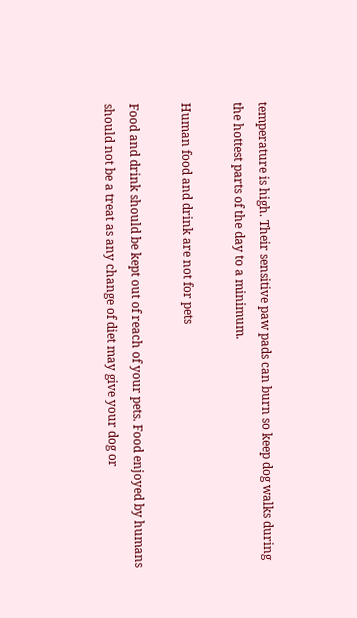temperature is high. Their sensitive paw pads can burn so keep dog walks during the hottest parts of the day to a minimum.

Human food and drink are not for pets

Food and drink should be kept out of reach of your pets. Food enjoyed by humans should not be a treat as any change of diet may give your dog or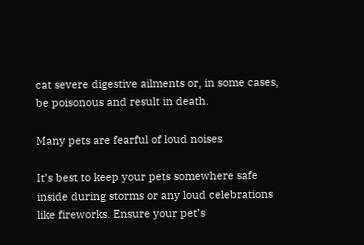cat severe digestive ailments or, in some cases, be poisonous and result in death.

Many pets are fearful of loud noises

It’s best to keep your pets somewhere safe inside during storms or any loud celebrations like fireworks. Ensure your pet’s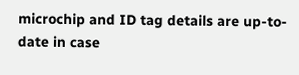microchip and ID tag details are up-to-date in case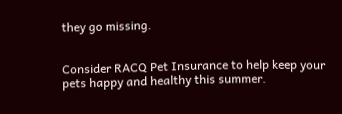they go missing.


Consider RACQ Pet Insurance to help keep your pets happy and healthy this summer.